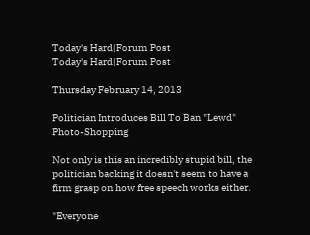Today's Hard|Forum Post
Today's Hard|Forum Post

Thursday February 14, 2013

Politician Introduces Bill To Ban "Lewd" Photo-Shopping

Not only is this an incredibly stupid bill, the politician backing it doesn't seem to have a firm grasp on how free speech works either.

"Everyone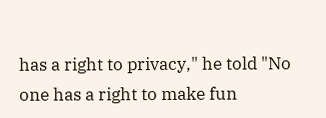has a right to privacy," he told "No one has a right to make fun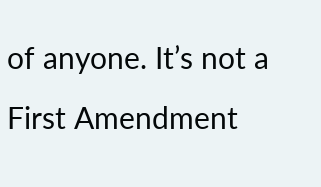of anyone. It’s not a First Amendment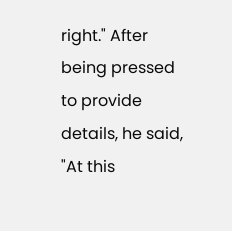right." After being pressed to provide details, he said, "At this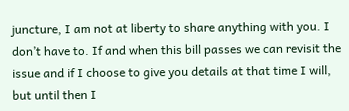juncture, I am not at liberty to share anything with you. I don’t have to. If and when this bill passes we can revisit the issue and if I choose to give you details at that time I will, but until then I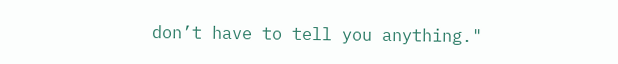don’t have to tell you anything."